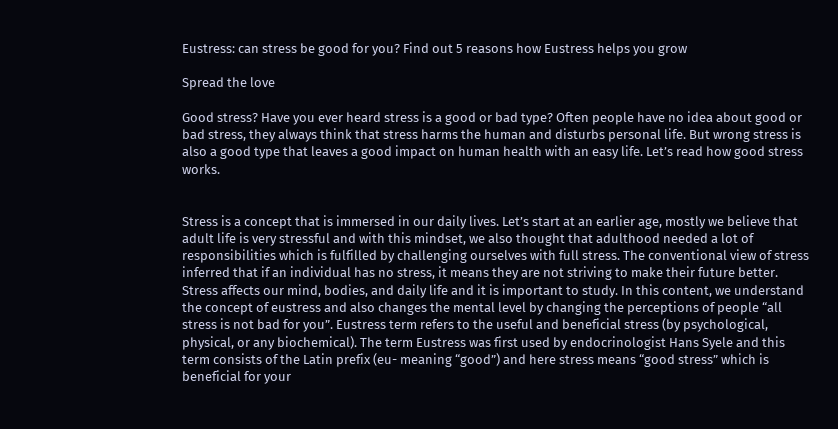Eustress: can stress be good for you? Find out 5 reasons how Eustress helps you grow

Spread the love

Good stress? Have you ever heard stress is a good or bad type? Often people have no idea about good or bad stress, they always think that stress harms the human and disturbs personal life. But wrong stress is also a good type that leaves a good impact on human health with an easy life. Let’s read how good stress works.


Stress is a concept that is immersed in our daily lives. Let’s start at an earlier age, mostly we believe that adult life is very stressful and with this mindset, we also thought that adulthood needed a lot of responsibilities which is fulfilled by challenging ourselves with full stress. The conventional view of stress inferred that if an individual has no stress, it means they are not striving to make their future better. Stress affects our mind, bodies, and daily life and it is important to study. In this content, we understand the concept of eustress and also changes the mental level by changing the perceptions of people “all stress is not bad for you”. Eustress term refers to the useful and beneficial stress (by psychological, physical, or any biochemical). The term Eustress was first used by endocrinologist Hans Syele and this term consists of the Latin prefix (eu- meaning “good”) and here stress means “good stress” which is beneficial for your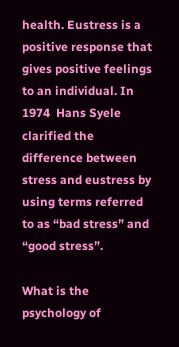health. Eustress is a positive response that gives positive feelings to an individual. In 1974  Hans Syele clarified the difference between stress and eustress by using terms referred to as “bad stress” and “good stress”.

What is the psychology of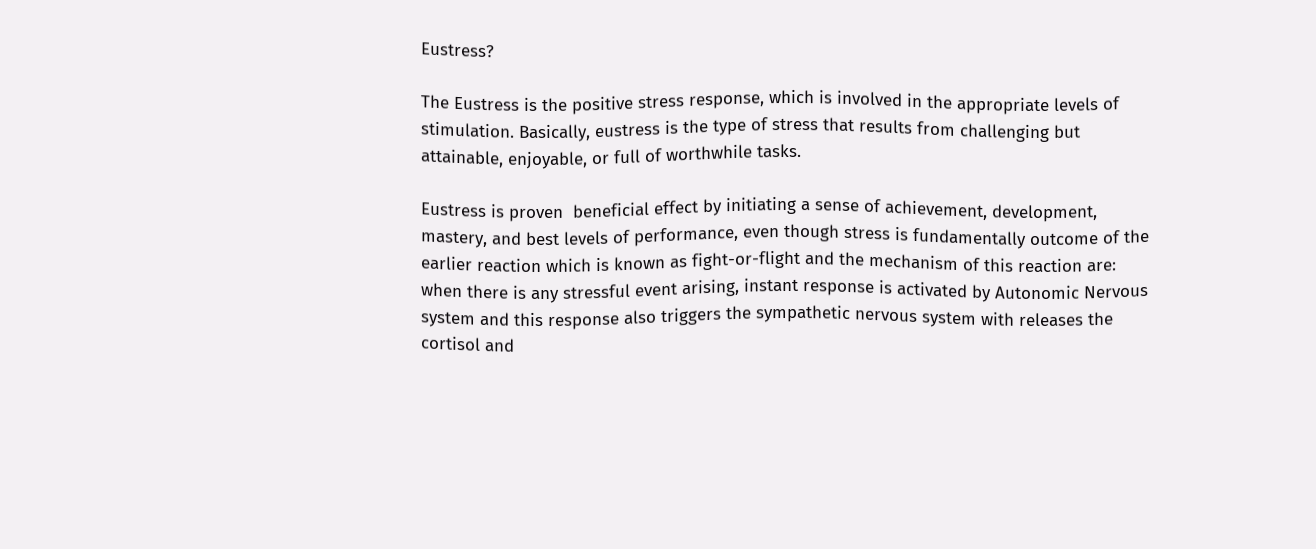Eustress?

The Eustress is the positive stress response, which is involved in the appropriate levels of stimulation. Basically, eustress is the type of stress that results from challenging but attainable, enjoyable, or full of worthwhile tasks.

Eustress is proven  beneficial effect by initiating a sense of achievement, development, mastery, and best levels of performance, even though stress is fundamentally outcome of the earlier reaction which is known as fight-or-flight and the mechanism of this reaction are: when there is any stressful event arising, instant response is activated by Autonomic Nervous system and this response also triggers the sympathetic nervous system with releases the cortisol and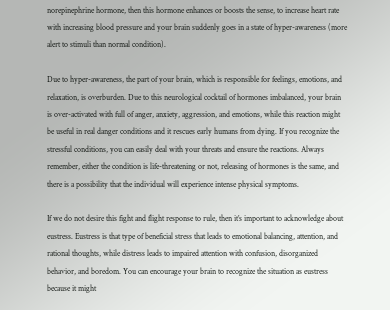norepinephrine hormone, then this hormone enhances or boosts the sense, to increase heart rate with increasing blood pressure and your brain suddenly goes in a state of hyper-awareness (more alert to stimuli than normal condition).

Due to hyper-awareness, the part of your brain, which is responsible for feelings, emotions, and relaxation, is overburden. Due to this neurological cocktail of hormones imbalanced, your brain is over-activated with full of anger, anxiety, aggression, and emotions, while this reaction might be useful in real danger conditions and it rescues early humans from dying. If you recognize the stressful conditions, you can easily deal with your threats and ensure the reactions. Always remember, either the condition is life-threatening or not, releasing of hormones is the same, and there is a possibility that the individual will experience intense physical symptoms.

If we do not desire this fight and flight response to rule, then it’s important to acknowledge about eustress. Eustress is that type of beneficial stress that leads to emotional balancing, attention, and rational thoughts, while distress leads to impaired attention with confusion, disorganized behavior, and boredom. You can encourage your brain to recognize the situation as eustress because it might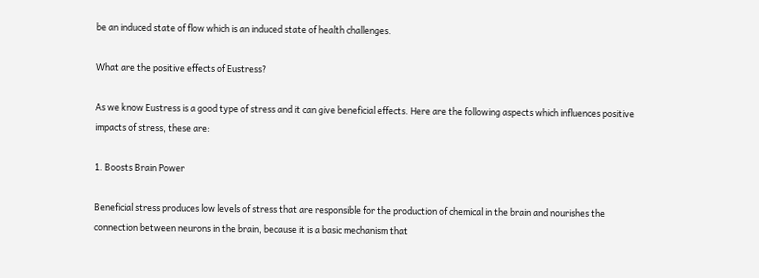be an induced state of flow which is an induced state of health challenges.

What are the positive effects of Eustress?

As we know Eustress is a good type of stress and it can give beneficial effects. Here are the following aspects which influences positive impacts of stress, these are:

1. Boosts Brain Power

Beneficial stress produces low levels of stress that are responsible for the production of chemical in the brain and nourishes the connection between neurons in the brain, because it is a basic mechanism that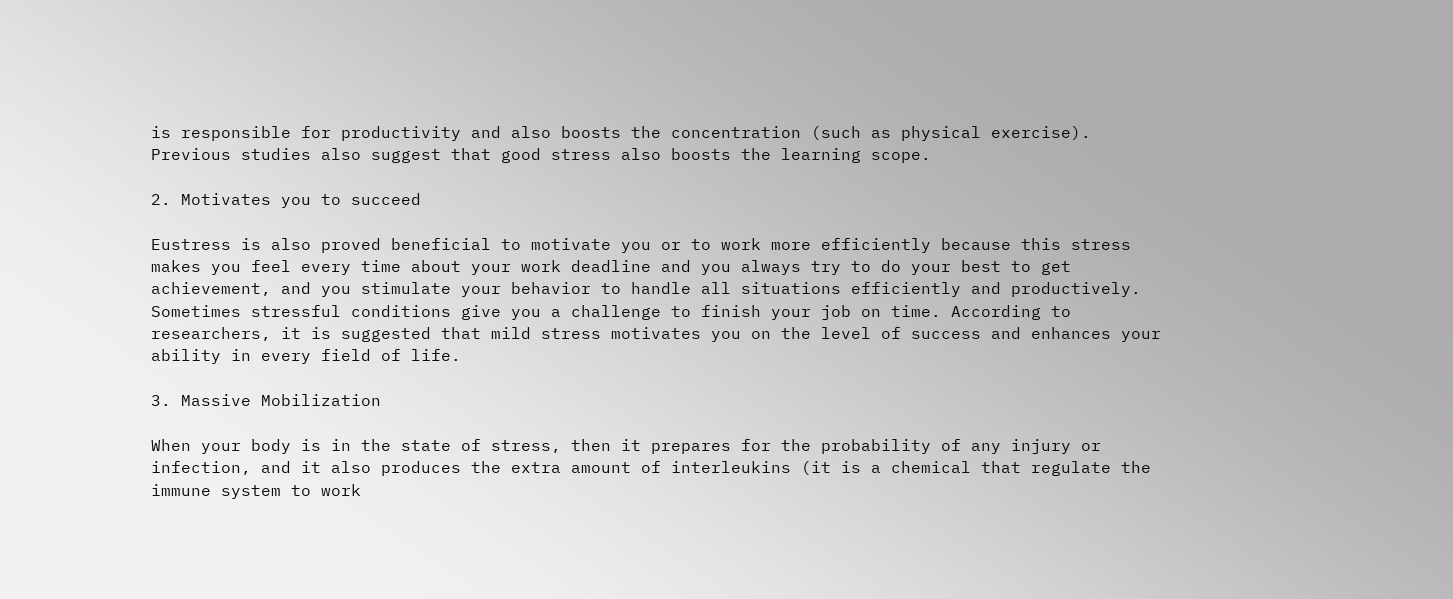is responsible for productivity and also boosts the concentration (such as physical exercise). Previous studies also suggest that good stress also boosts the learning scope.

2. Motivates you to succeed

Eustress is also proved beneficial to motivate you or to work more efficiently because this stress makes you feel every time about your work deadline and you always try to do your best to get achievement, and you stimulate your behavior to handle all situations efficiently and productively. Sometimes stressful conditions give you a challenge to finish your job on time. According to researchers, it is suggested that mild stress motivates you on the level of success and enhances your ability in every field of life.

3. Massive Mobilization

When your body is in the state of stress, then it prepares for the probability of any injury or infection, and it also produces the extra amount of interleukins (it is a chemical that regulate the immune system to work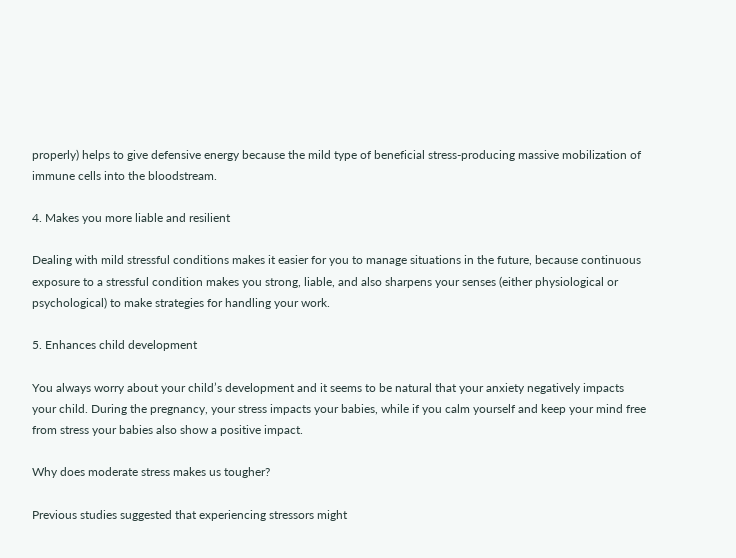properly) helps to give defensive energy because the mild type of beneficial stress-producing massive mobilization of immune cells into the bloodstream.

4. Makes you more liable and resilient

Dealing with mild stressful conditions makes it easier for you to manage situations in the future, because continuous exposure to a stressful condition makes you strong, liable, and also sharpens your senses (either physiological or psychological) to make strategies for handling your work.

5. Enhances child development

You always worry about your child’s development and it seems to be natural that your anxiety negatively impacts your child. During the pregnancy, your stress impacts your babies, while if you calm yourself and keep your mind free from stress your babies also show a positive impact.

Why does moderate stress makes us tougher?

Previous studies suggested that experiencing stressors might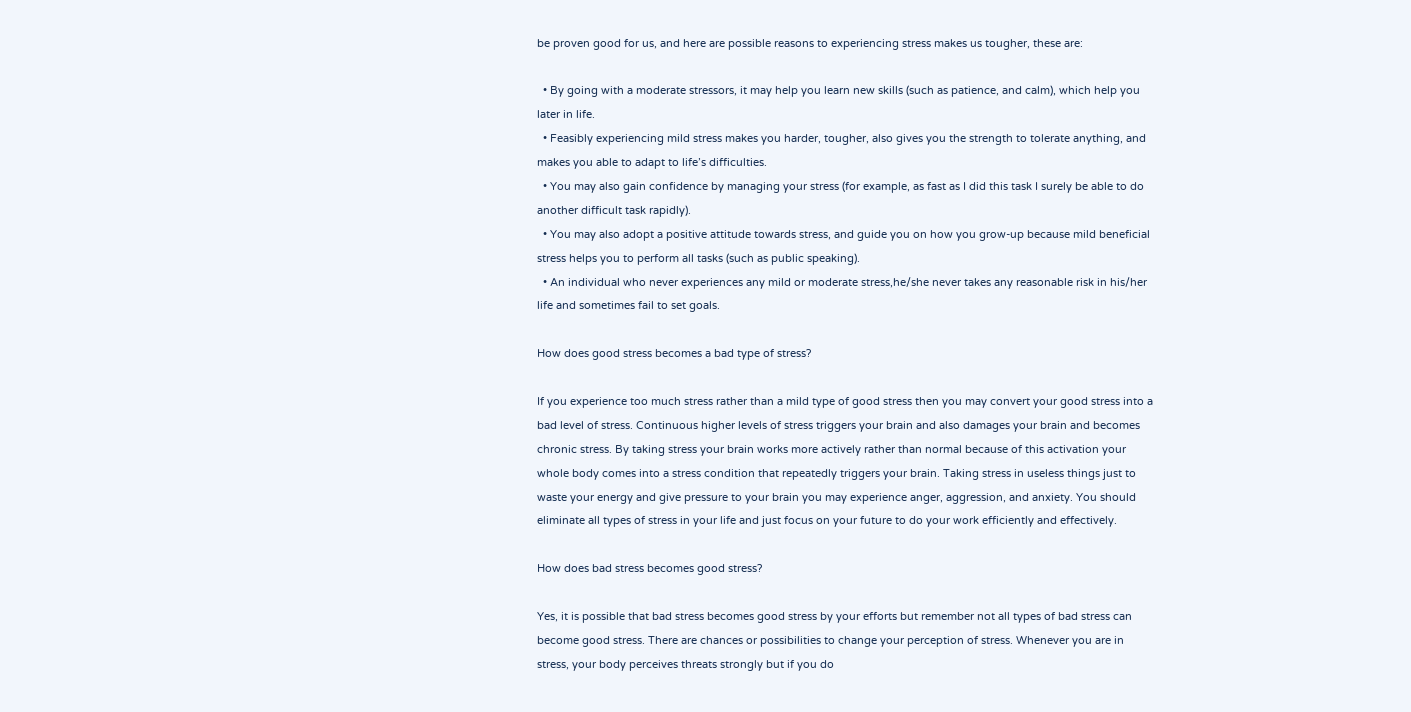be proven good for us, and here are possible reasons to experiencing stress makes us tougher, these are:

  • By going with a moderate stressors, it may help you learn new skills (such as patience, and calm), which help you later in life.
  • Feasibly experiencing mild stress makes you harder, tougher, also gives you the strength to tolerate anything, and makes you able to adapt to life’s difficulties.
  • You may also gain confidence by managing your stress (for example, as fast as I did this task I surely be able to do another difficult task rapidly).
  • You may also adopt a positive attitude towards stress, and guide you on how you grow-up because mild beneficial stress helps you to perform all tasks (such as public speaking).
  • An individual who never experiences any mild or moderate stress,he/she never takes any reasonable risk in his/her life and sometimes fail to set goals.

How does good stress becomes a bad type of stress?

If you experience too much stress rather than a mild type of good stress then you may convert your good stress into a bad level of stress. Continuous higher levels of stress triggers your brain and also damages your brain and becomes chronic stress. By taking stress your brain works more actively rather than normal because of this activation your whole body comes into a stress condition that repeatedly triggers your brain. Taking stress in useless things just to waste your energy and give pressure to your brain you may experience anger, aggression, and anxiety. You should eliminate all types of stress in your life and just focus on your future to do your work efficiently and effectively.

How does bad stress becomes good stress?

Yes, it is possible that bad stress becomes good stress by your efforts but remember not all types of bad stress can become good stress. There are chances or possibilities to change your perception of stress. Whenever you are in stress, your body perceives threats strongly but if you do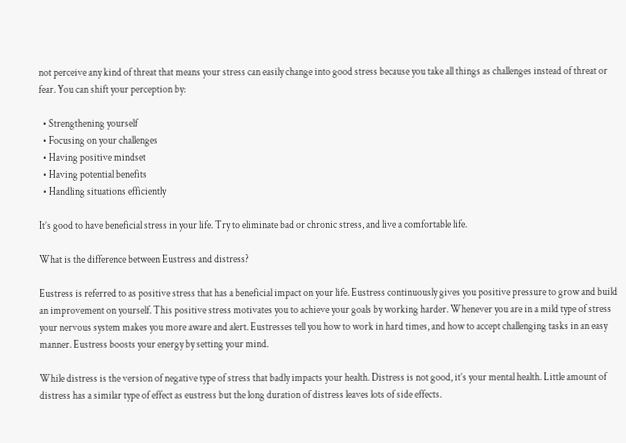not perceive any kind of threat that means your stress can easily change into good stress because you take all things as challenges instead of threat or fear. You can shift your perception by:

  • Strengthening yourself
  • Focusing on your challenges
  • Having positive mindset
  • Having potential benefits
  • Handling situations efficiently

It’s good to have beneficial stress in your life. Try to eliminate bad or chronic stress, and live a comfortable life.

What is the difference between Eustress and distress?

Eustress is referred to as positive stress that has a beneficial impact on your life. Eustress continuously gives you positive pressure to grow and build an improvement on yourself. This positive stress motivates you to achieve your goals by working harder. Whenever you are in a mild type of stress your nervous system makes you more aware and alert. Eustresses tell you how to work in hard times, and how to accept challenging tasks in an easy manner. Eustress boosts your energy by setting your mind.

While distress is the version of negative type of stress that badly impacts your health. Distress is not good, it’s your mental health. Little amount of distress has a similar type of effect as eustress but the long duration of distress leaves lots of side effects.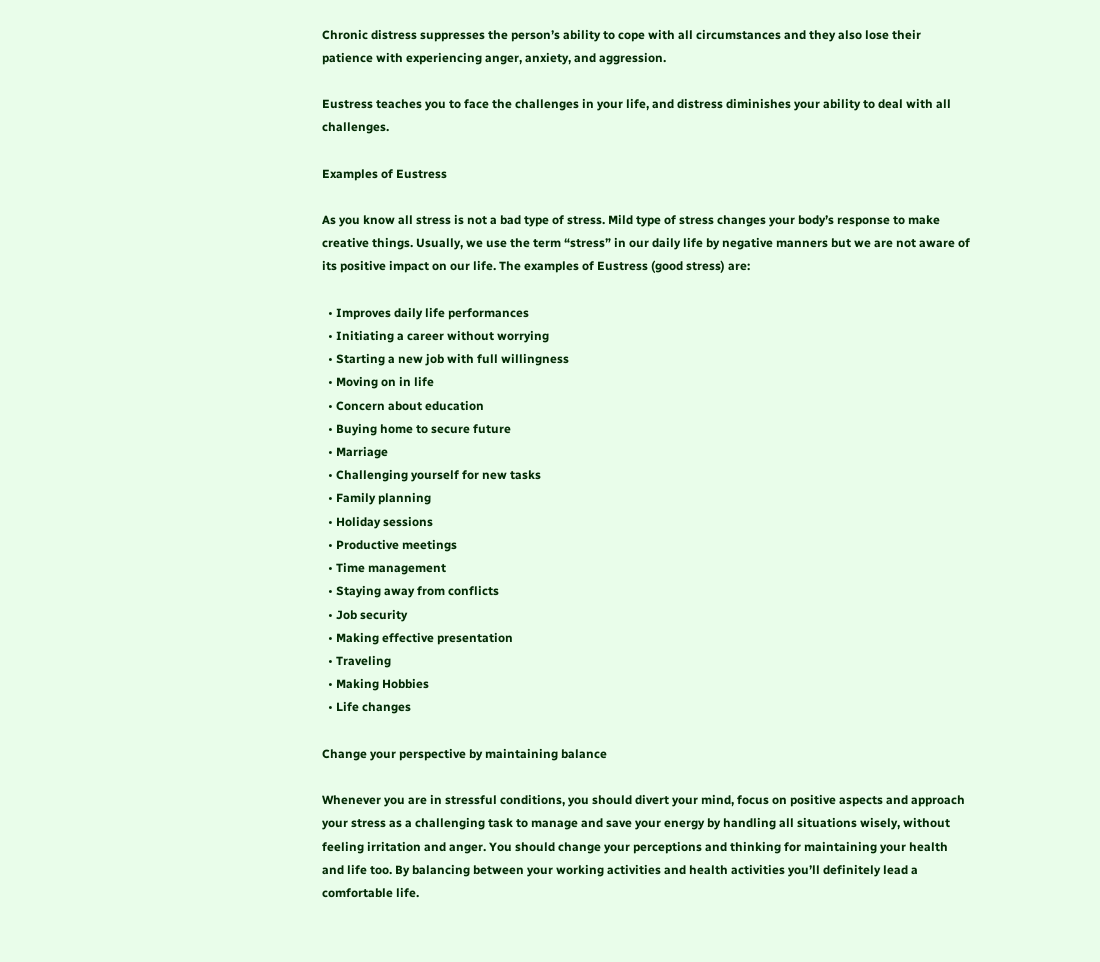Chronic distress suppresses the person’s ability to cope with all circumstances and they also lose their patience with experiencing anger, anxiety, and aggression.

Eustress teaches you to face the challenges in your life, and distress diminishes your ability to deal with all challenges.

Examples of Eustress

As you know all stress is not a bad type of stress. Mild type of stress changes your body’s response to make creative things. Usually, we use the term “stress” in our daily life by negative manners but we are not aware of its positive impact on our life. The examples of Eustress (good stress) are:

  • Improves daily life performances
  • Initiating a career without worrying
  • Starting a new job with full willingness
  • Moving on in life
  • Concern about education
  • Buying home to secure future
  • Marriage
  • Challenging yourself for new tasks
  • Family planning
  • Holiday sessions
  • Productive meetings
  • Time management
  • Staying away from conflicts
  • Job security
  • Making effective presentation
  • Traveling
  • Making Hobbies
  • Life changes

Change your perspective by maintaining balance

Whenever you are in stressful conditions, you should divert your mind, focus on positive aspects and approach your stress as a challenging task to manage and save your energy by handling all situations wisely, without feeling irritation and anger. You should change your perceptions and thinking for maintaining your health and life too. By balancing between your working activities and health activities you’ll definitely lead a comfortable life.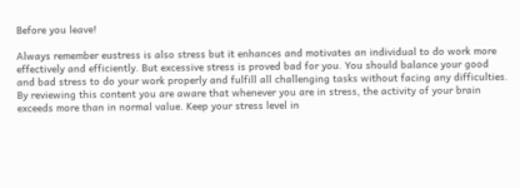Before you leave!

Always remember eustress is also stress but it enhances and motivates an individual to do work more effectively and efficiently. But excessive stress is proved bad for you. You should balance your good and bad stress to do your work properly and fulfill all challenging tasks without facing any difficulties. By reviewing this content you are aware that whenever you are in stress, the activity of your brain exceeds more than in normal value. Keep your stress level in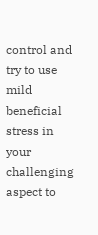control and try to use mild beneficial stress in your challenging aspect to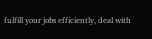fulfill your jobs efficiently, deal with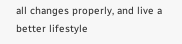all changes properly, and live a better lifestyle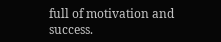full of motivation and success.